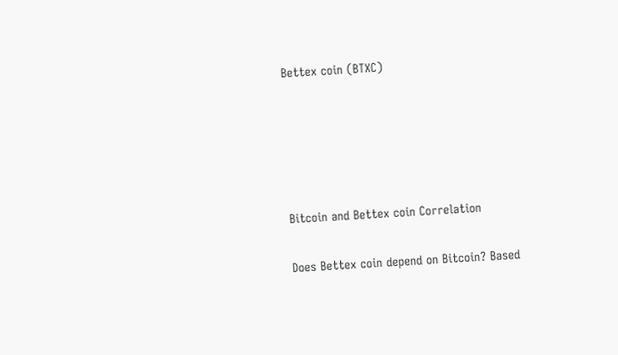Bettex coin (BTXC)





Bitcoin and Bettex coin Correlation

Does Bettex coin depend on Bitcoin? Based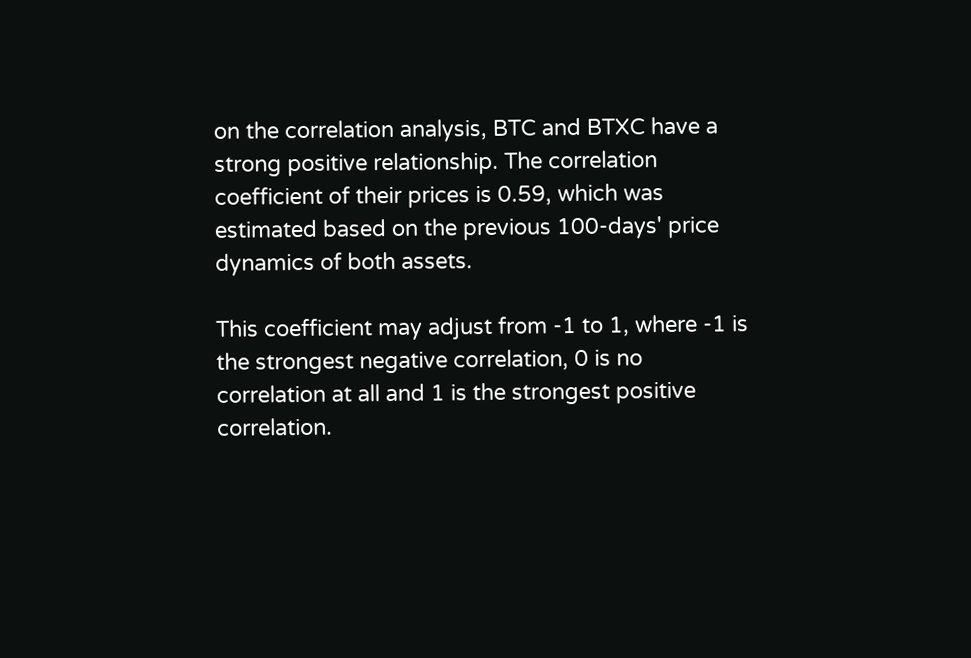on the correlation analysis, BTC and BTXC have a strong positive relationship. The correlation coefficient of their prices is 0.59, which was estimated based on the previous 100-days' price dynamics of both assets.

This coefficient may adjust from -1 to 1, where -1 is the strongest negative correlation, 0 is no correlation at all and 1 is the strongest positive correlation.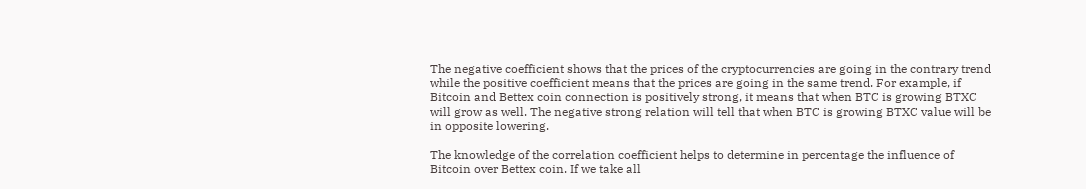The negative coefficient shows that the prices of the cryptocurrencies are going in the contrary trend while the positive coefficient means that the prices are going in the same trend. For example, if Bitcoin and Bettex coin connection is positively strong, it means that when BTC is growing BTXC will grow as well. The negative strong relation will tell that when BTC is growing BTXC value will be in opposite lowering.

The knowledge of the correlation coefficient helps to determine in percentage the influence of Bitcoin over Bettex coin. If we take all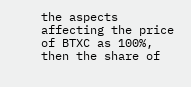the aspects affecting the price of BTXC as 100%, then the share of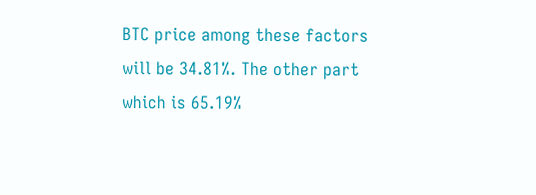BTC price among these factors will be 34.81%. The other part which is 65.19%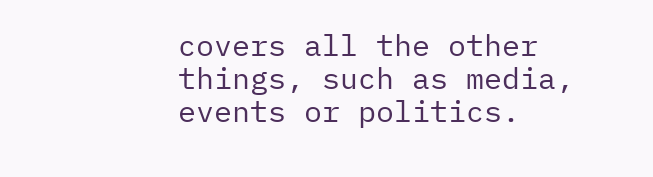covers all the other things, such as media, events or politics.